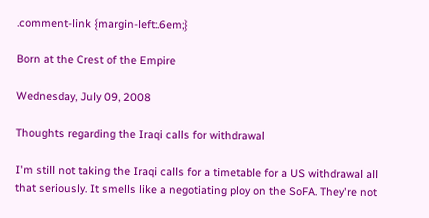.comment-link {margin-left:.6em;}

Born at the Crest of the Empire

Wednesday, July 09, 2008

Thoughts regarding the Iraqi calls for withdrawal

I'm still not taking the Iraqi calls for a timetable for a US withdrawal all that seriously. It smells like a negotiating ploy on the SoFA. They're not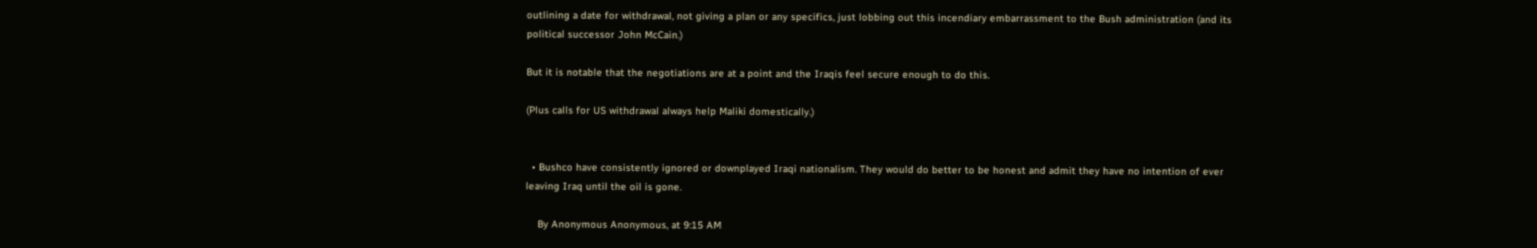outlining a date for withdrawal, not giving a plan or any specifics, just lobbing out this incendiary embarrassment to the Bush administration (and its political successor John McCain.)

But it is notable that the negotiations are at a point and the Iraqis feel secure enough to do this.

(Plus calls for US withdrawal always help Maliki domestically.)


  • Bushco have consistently ignored or downplayed Iraqi nationalism. They would do better to be honest and admit they have no intention of ever leaving Iraq until the oil is gone.

    By Anonymous Anonymous, at 9:15 AM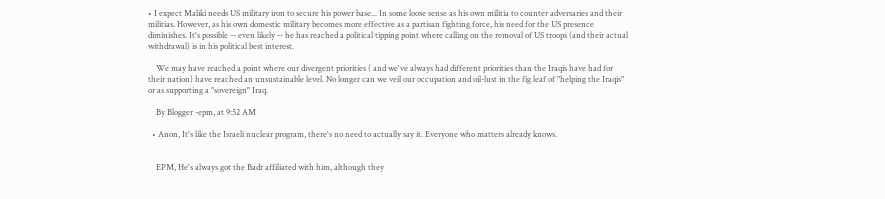• I expect Maliki needs US military iron to secure his power base... In some loose sense as his own militia to counter adversaries and their militias. However, as his own domestic military becomes more effective as a partisan fighting force, his need for the US presence diminishes. It's possible -- even likely -- he has reached a political tipping point where calling on the removal of US troops (and their actual withdrawal) is in his political best interest.

    We may have reached a point where our divergent priorities ( and we've always had different priorities than the Iraqis have had for their nation) have reached an unsustainable level. No longer can we veil our occupation and oil-lust in the fig leaf of "helping the Iraqis" or as supporting a "sovereign" Iraq.

    By Blogger -epm, at 9:52 AM

  • Anon, It's like the Israeli nuclear program, there's no need to actually say it. Everyone who matters already knows.


    EPM, He's always got the Badr affiliated with him, although they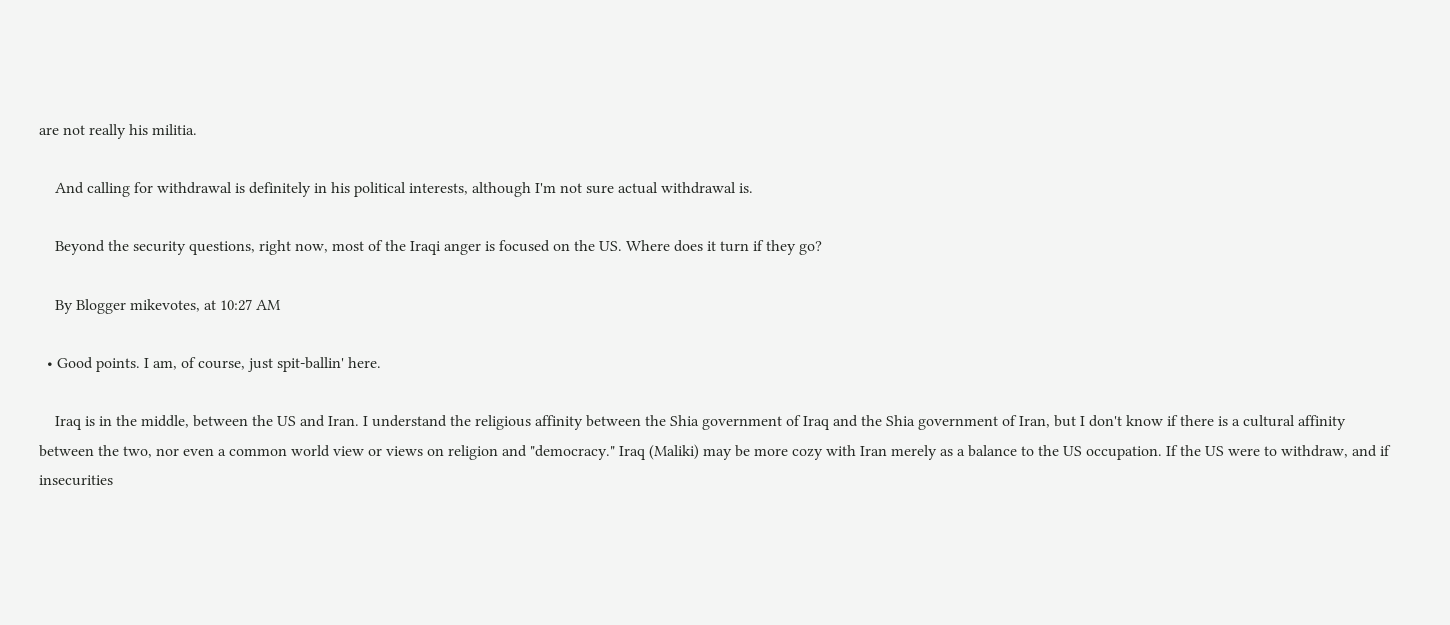are not really his militia.

    And calling for withdrawal is definitely in his political interests, although I'm not sure actual withdrawal is.

    Beyond the security questions, right now, most of the Iraqi anger is focused on the US. Where does it turn if they go?

    By Blogger mikevotes, at 10:27 AM

  • Good points. I am, of course, just spit-ballin' here.

    Iraq is in the middle, between the US and Iran. I understand the religious affinity between the Shia government of Iraq and the Shia government of Iran, but I don't know if there is a cultural affinity between the two, nor even a common world view or views on religion and "democracy." Iraq (Maliki) may be more cozy with Iran merely as a balance to the US occupation. If the US were to withdraw, and if insecurities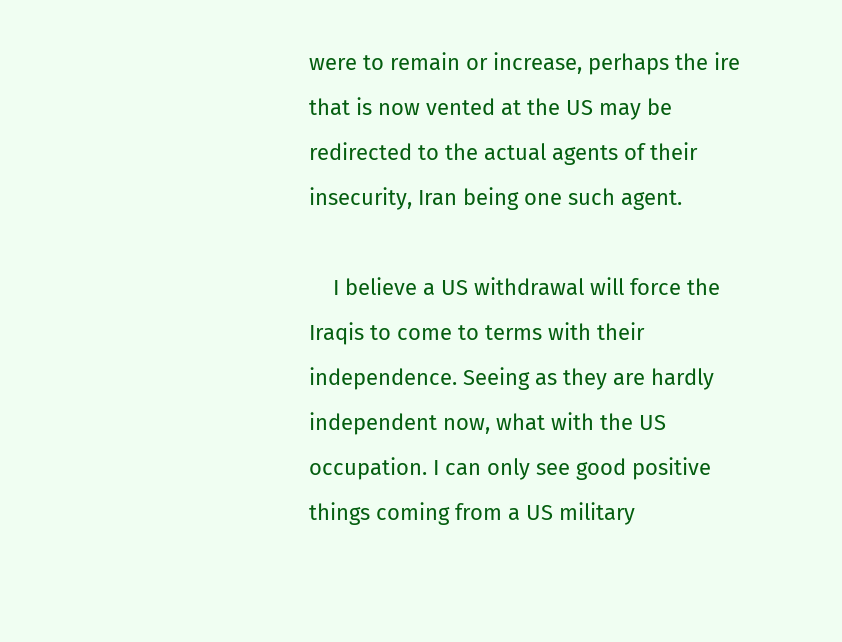were to remain or increase, perhaps the ire that is now vented at the US may be redirected to the actual agents of their insecurity, Iran being one such agent.

    I believe a US withdrawal will force the Iraqis to come to terms with their independence. Seeing as they are hardly independent now, what with the US occupation. I can only see good positive things coming from a US military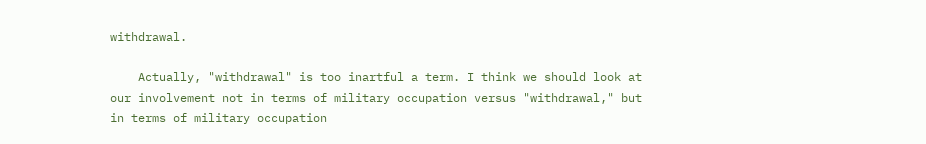withdrawal.

    Actually, "withdrawal" is too inartful a term. I think we should look at our involvement not in terms of military occupation versus "withdrawal," but in terms of military occupation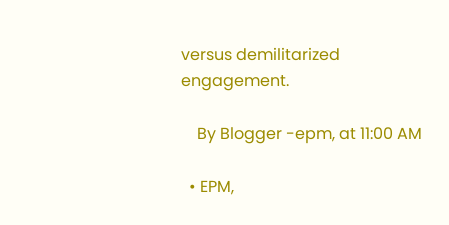versus demilitarized engagement.

    By Blogger -epm, at 11:00 AM

  • EPM,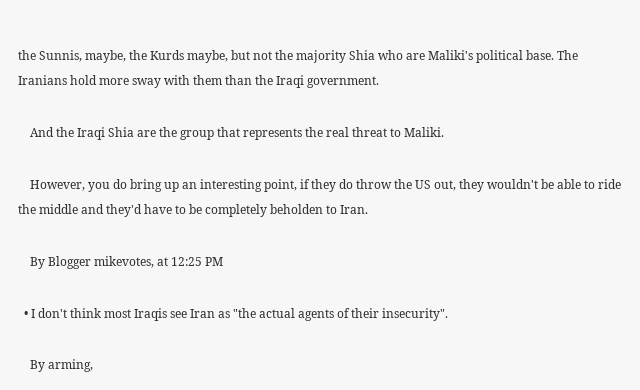the Sunnis, maybe, the Kurds maybe, but not the majority Shia who are Maliki's political base. The Iranians hold more sway with them than the Iraqi government.

    And the Iraqi Shia are the group that represents the real threat to Maliki.

    However, you do bring up an interesting point, if they do throw the US out, they wouldn't be able to ride the middle and they'd have to be completely beholden to Iran.

    By Blogger mikevotes, at 12:25 PM

  • I don't think most Iraqis see Iran as "the actual agents of their insecurity".

    By arming,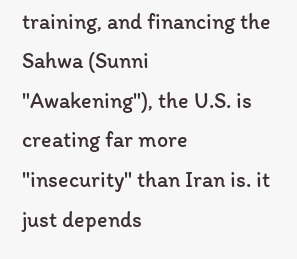training, and financing the Sahwa (Sunni "Awakening"), the U.S. is creating far more "insecurity" than Iran is. it just depends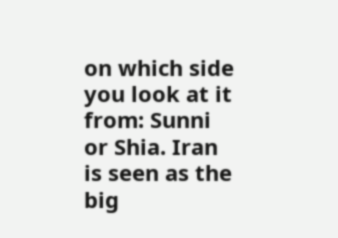on which side you look at it from: Sunni or Shia. Iran is seen as the big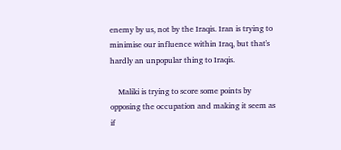enemy by us, not by the Iraqis. Iran is trying to minimise our influence within Iraq, but that's hardly an unpopular thing to Iraqis.

    Maliki is trying to score some points by opposing the occupation and making it seem as if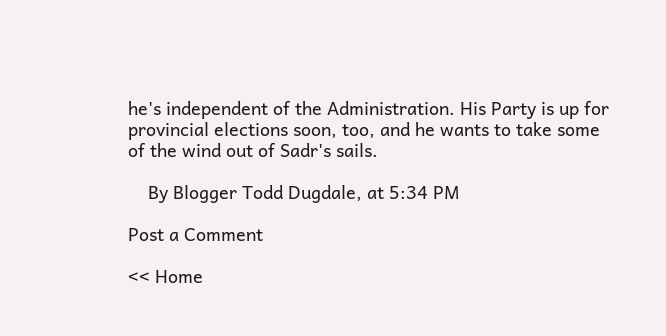he's independent of the Administration. His Party is up for provincial elections soon, too, and he wants to take some of the wind out of Sadr's sails.

    By Blogger Todd Dugdale, at 5:34 PM

Post a Comment

<< Home